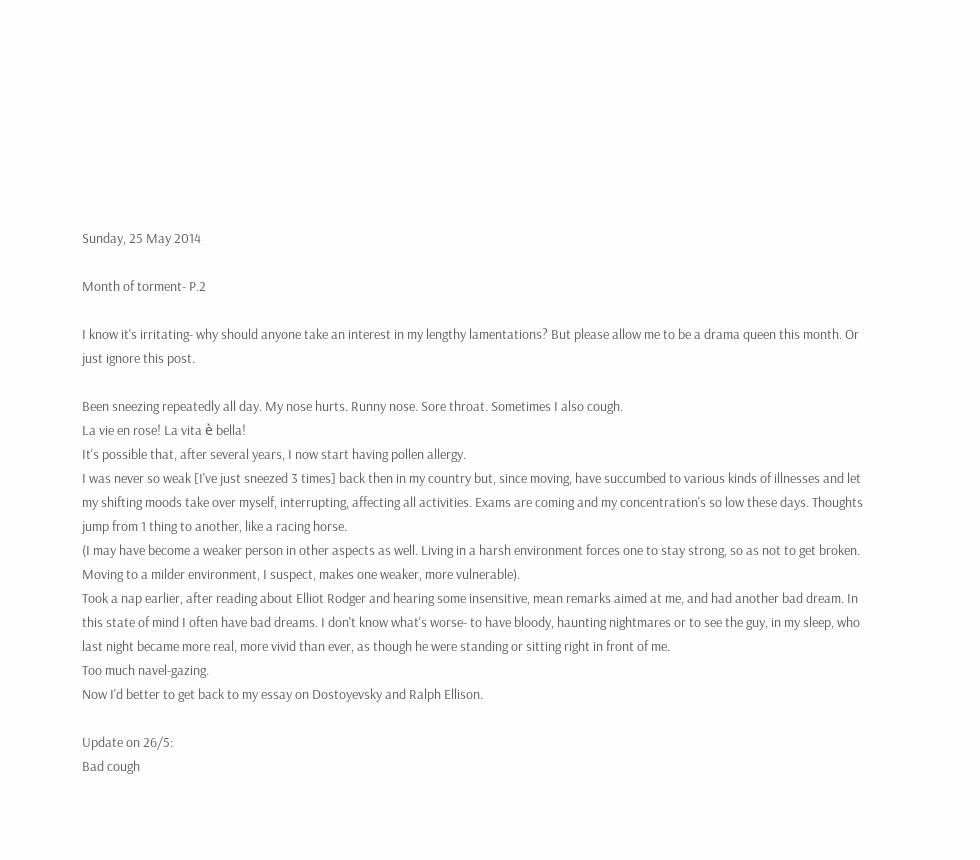Sunday, 25 May 2014

Month of torment- P.2

I know it's irritating- why should anyone take an interest in my lengthy lamentations? But please allow me to be a drama queen this month. Or just ignore this post.

Been sneezing repeatedly all day. My nose hurts. Runny nose. Sore throat. Sometimes I also cough.
La vie en rose! La vita è bella!
It's possible that, after several years, I now start having pollen allergy.
I was never so weak [I've just sneezed 3 times] back then in my country but, since moving, have succumbed to various kinds of illnesses and let my shifting moods take over myself, interrupting, affecting all activities. Exams are coming and my concentration's so low these days. Thoughts jump from 1 thing to another, like a racing horse.
(I may have become a weaker person in other aspects as well. Living in a harsh environment forces one to stay strong, so as not to get broken. Moving to a milder environment, I suspect, makes one weaker, more vulnerable).
Took a nap earlier, after reading about Elliot Rodger and hearing some insensitive, mean remarks aimed at me, and had another bad dream. In this state of mind I often have bad dreams. I don't know what's worse- to have bloody, haunting nightmares or to see the guy, in my sleep, who last night became more real, more vivid than ever, as though he were standing or sitting right in front of me.
Too much navel-gazing.
Now I'd better to get back to my essay on Dostoyevsky and Ralph Ellison.

Update on 26/5:
Bad cough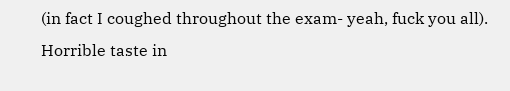(in fact I coughed throughout the exam- yeah, fuck you all). Horrible taste in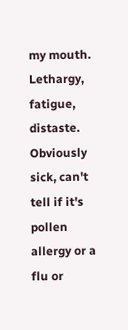my mouth. Lethargy, fatigue, distaste. Obviously sick, can't tell if it's pollen allergy or a flu or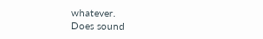whatever.
Does sound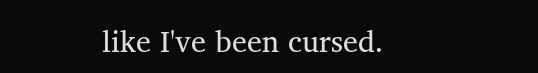like I've been cursed.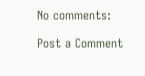No comments:

Post a Comment